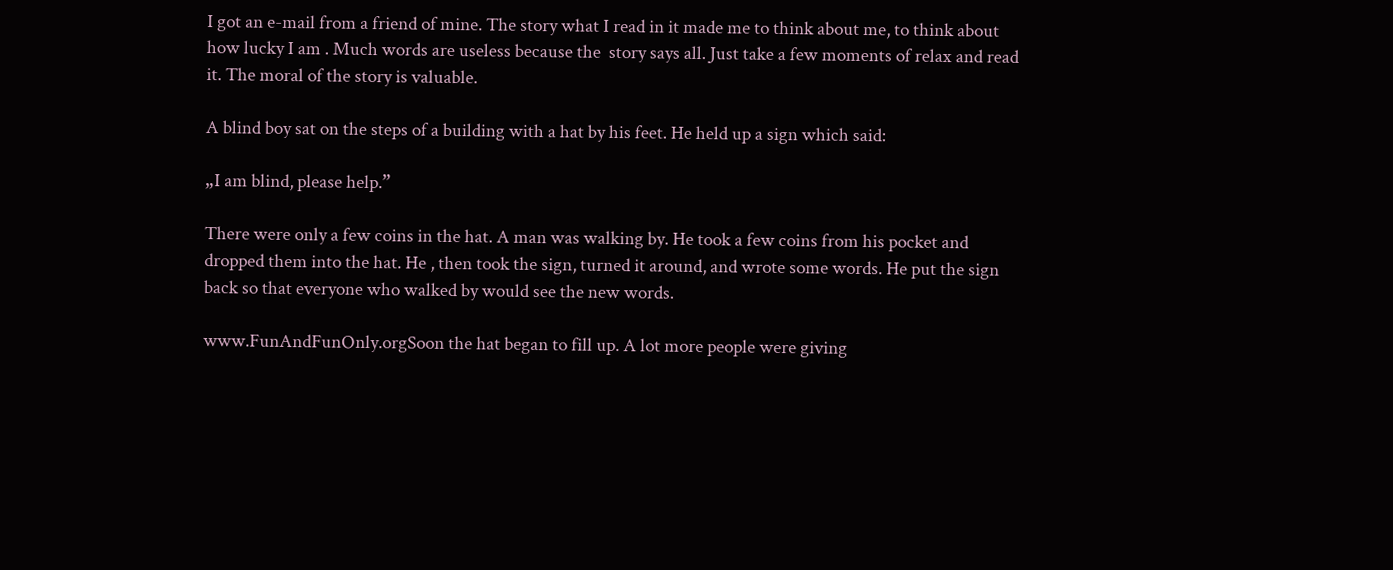I got an e-mail from a friend of mine. The story what I read in it made me to think about me, to think about how lucky I am . Much words are useless because the  story says all. Just take a few moments of relax and read it. The moral of the story is valuable.

A blind boy sat on the steps of a building with a hat by his feet. He held up a sign which said:

„I am blind, please help.”

There were only a few coins in the hat. A man was walking by. He took a few coins from his pocket and dropped them into the hat. He , then took the sign, turned it around, and wrote some words. He put the sign back so that everyone who walked by would see the new words.

www.FunAndFunOnly.orgSoon the hat began to fill up. A lot more people were giving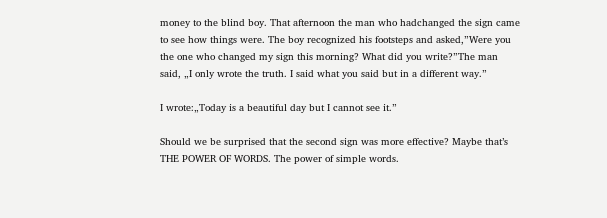money to the blind boy. That afternoon the man who hadchanged the sign came to see how things were. The boy recognized his footsteps and asked,”Were you the one who changed my sign this morning? What did you write?”The man said, „I only wrote the truth. I said what you said but in a different way.”

I wrote:„Today is a beautiful day but I cannot see it.”

Should we be surprised that the second sign was more effective? Maybe that’s THE POWER OF WORDS. The power of simple words.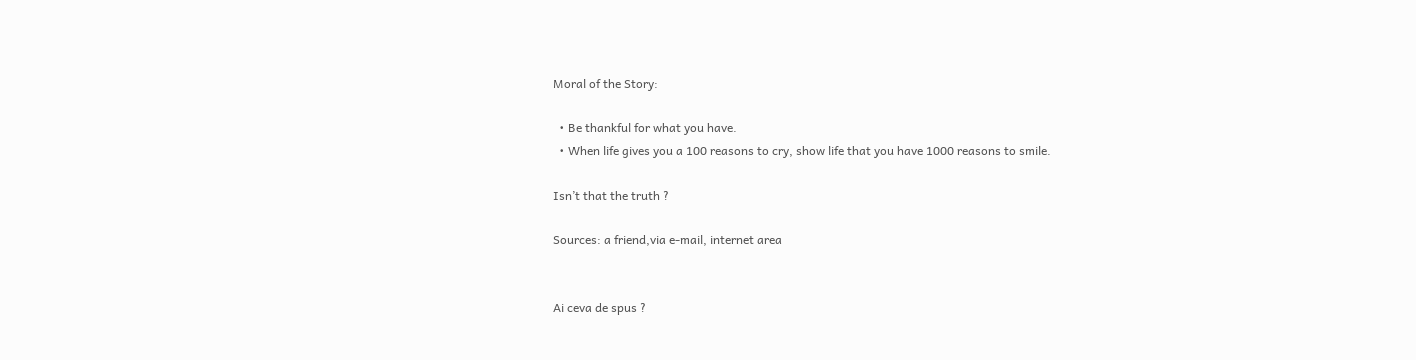Moral of the Story:

  • Be thankful for what you have.
  • When life gives you a 100 reasons to cry, show life that you have 1000 reasons to smile.

Isn’t that the truth ?

Sources: a friend,via e-mail, internet area


Ai ceva de spus ?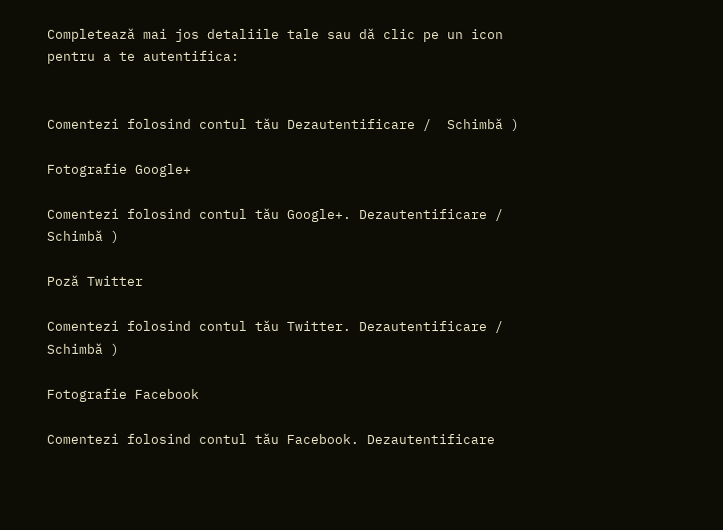Completează mai jos detaliile tale sau dă clic pe un icon pentru a te autentifica:


Comentezi folosind contul tău Dezautentificare /  Schimbă )

Fotografie Google+

Comentezi folosind contul tău Google+. Dezautentificare /  Schimbă )

Poză Twitter

Comentezi folosind contul tău Twitter. Dezautentificare /  Schimbă )

Fotografie Facebook

Comentezi folosind contul tău Facebook. Dezautentificare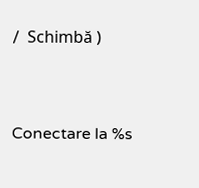/  Schimbă )


Conectare la %s